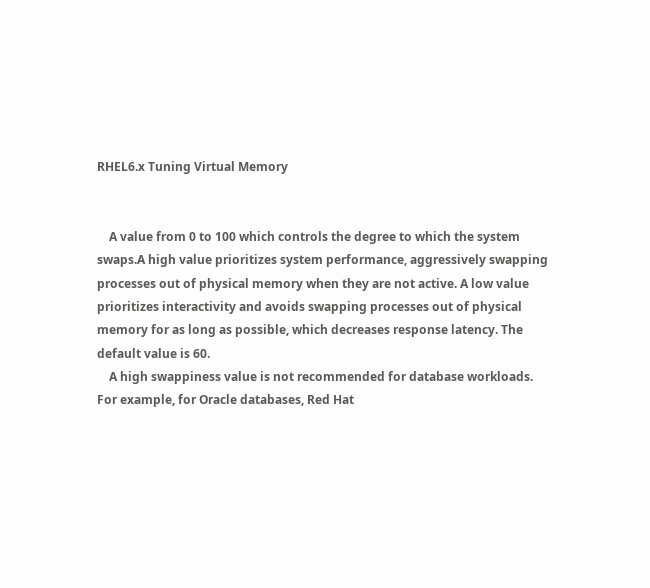RHEL6.x Tuning Virtual Memory


    A value from 0 to 100 which controls the degree to which the system
swaps.A high value prioritizes system performance, aggressively swapping
processes out of physical memory when they are not active. A low value
prioritizes interactivity and avoids swapping processes out of physical
memory for as long as possible, which decreases response latency. The
default value is 60.
    A high swappiness value is not recommended for database workloads.
For example, for Oracle databases, Red Hat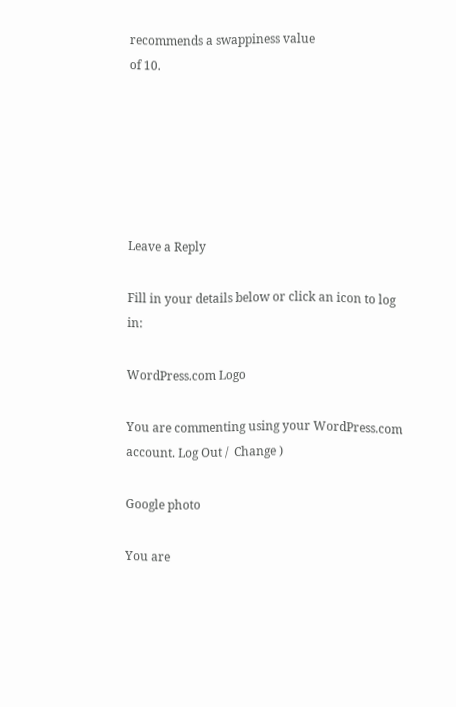recommends a swappiness value
of 10.






Leave a Reply

Fill in your details below or click an icon to log in:

WordPress.com Logo

You are commenting using your WordPress.com account. Log Out /  Change )

Google photo

You are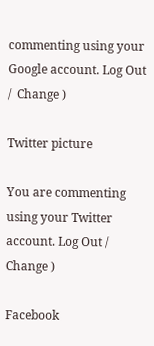commenting using your Google account. Log Out /  Change )

Twitter picture

You are commenting using your Twitter account. Log Out /  Change )

Facebook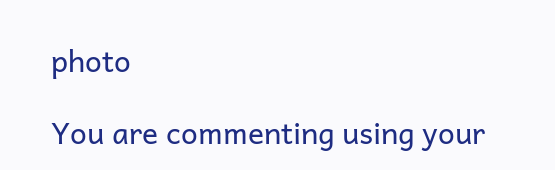photo

You are commenting using your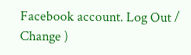Facebook account. Log Out /  Change )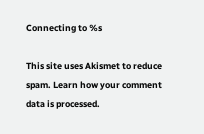Connecting to %s

This site uses Akismet to reduce spam. Learn how your comment data is processed.